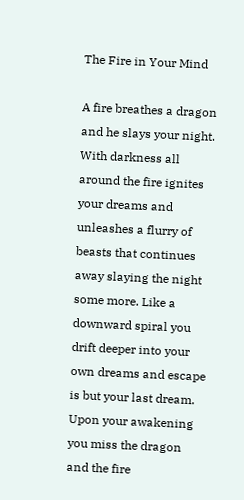The Fire in Your Mind

A fire breathes a dragon and he slays your night. With darkness all around the fire ignites your dreams and unleashes a flurry of beasts that continues away slaying the night some more. Like a downward spiral you drift deeper into your own dreams and escape is but your last dream. Upon your awakening you miss the dragon and the fire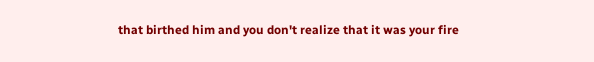that birthed him and you don't realize that it was your fire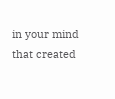in your mind that created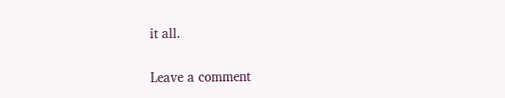it all.

Leave a comment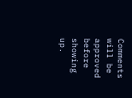Comments will be approved before showing up.